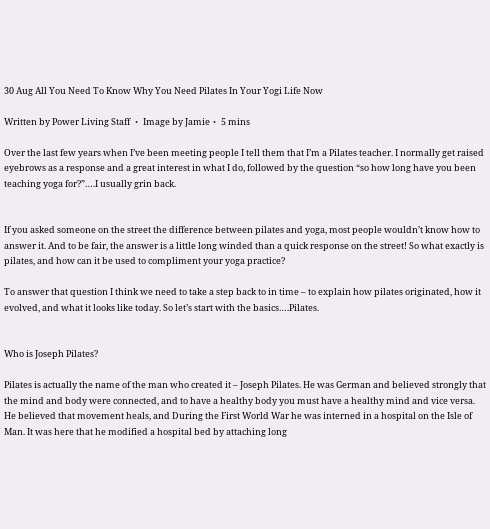30 Aug All You Need To Know Why You Need Pilates In Your Yogi Life Now

Written by Power Living Staff ・ Image by Jamie・ 5 mins

Over the last few years when I’ve been meeting people I tell them that I’m a Pilates teacher. I normally get raised eyebrows as a response and a great interest in what I do, followed by the question “so how long have you been teaching yoga for?”….I usually grin back.


If you asked someone on the street the difference between pilates and yoga, most people wouldn’t know how to answer it. And to be fair, the answer is a little long winded than a quick response on the street! So what exactly is pilates, and how can it be used to compliment your yoga practice?

To answer that question I think we need to take a step back to in time – to explain how pilates originated, how it evolved, and what it looks like today. So let’s start with the basics….Pilates.


Who is Joseph Pilates?

Pilates is actually the name of the man who created it – Joseph Pilates. He was German and believed strongly that the mind and body were connected, and to have a healthy body you must have a healthy mind and vice versa. He believed that movement heals, and During the First World War he was interned in a hospital on the Isle of Man. It was here that he modified a hospital bed by attaching long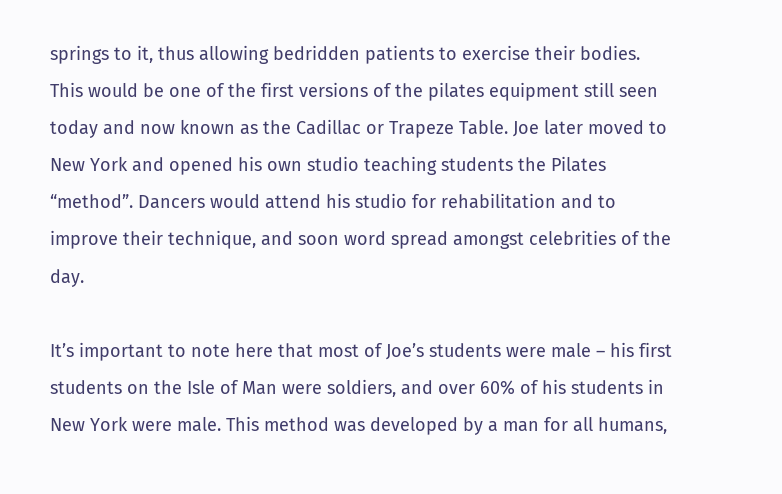springs to it, thus allowing bedridden patients to exercise their bodies. This would be one of the first versions of the pilates equipment still seen today and now known as the Cadillac or Trapeze Table. Joe later moved to New York and opened his own studio teaching students the Pilates “method”. Dancers would attend his studio for rehabilitation and to improve their technique, and soon word spread amongst celebrities of the day.

It’s important to note here that most of Joe’s students were male – his first students on the Isle of Man were soldiers, and over 60% of his students in New York were male. This method was developed by a man for all humans,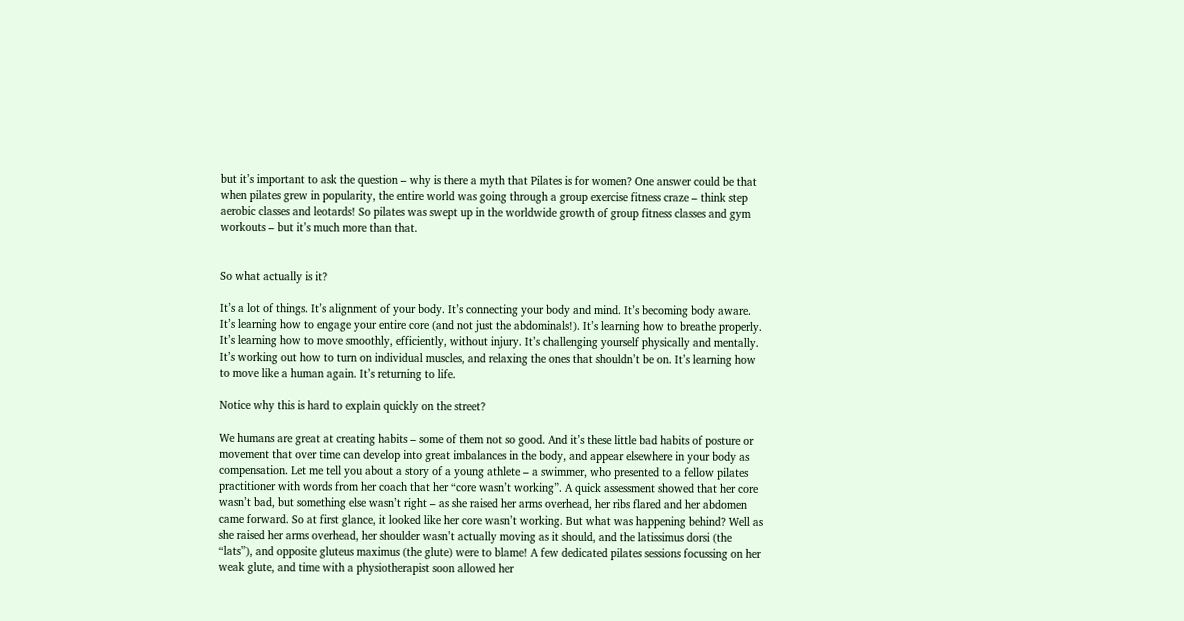but it’s important to ask the question – why is there a myth that Pilates is for women? One answer could be that when pilates grew in popularity, the entire world was going through a group exercise fitness craze – think step aerobic classes and leotards! So pilates was swept up in the worldwide growth of group fitness classes and gym workouts – but it’s much more than that.


So what actually is it?

It’s a lot of things. It’s alignment of your body. It’s connecting your body and mind. It’s becoming body aware. It’s learning how to engage your entire core (and not just the abdominals!). It’s learning how to breathe properly. It’s learning how to move smoothly, efficiently, without injury. It’s challenging yourself physically and mentally. It’s working out how to turn on individual muscles, and relaxing the ones that shouldn’t be on. It’s learning how to move like a human again. It’s returning to life.

Notice why this is hard to explain quickly on the street?

We humans are great at creating habits – some of them not so good. And it’s these little bad habits of posture or movement that over time can develop into great imbalances in the body, and appear elsewhere in your body as compensation. Let me tell you about a story of a young athlete – a swimmer, who presented to a fellow pilates practitioner with words from her coach that her “core wasn’t working”. A quick assessment showed that her core wasn’t bad, but something else wasn’t right – as she raised her arms overhead, her ribs flared and her abdomen came forward. So at first glance, it looked like her core wasn’t working. But what was happening behind? Well as she raised her arms overhead, her shoulder wasn’t actually moving as it should, and the latissimus dorsi (the “lats”), and opposite gluteus maximus (the glute) were to blame! A few dedicated pilates sessions focussing on her weak glute, and time with a physiotherapist soon allowed her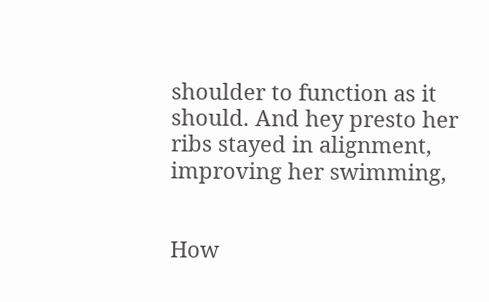shoulder to function as it should. And hey presto her ribs stayed in alignment, improving her swimming,


How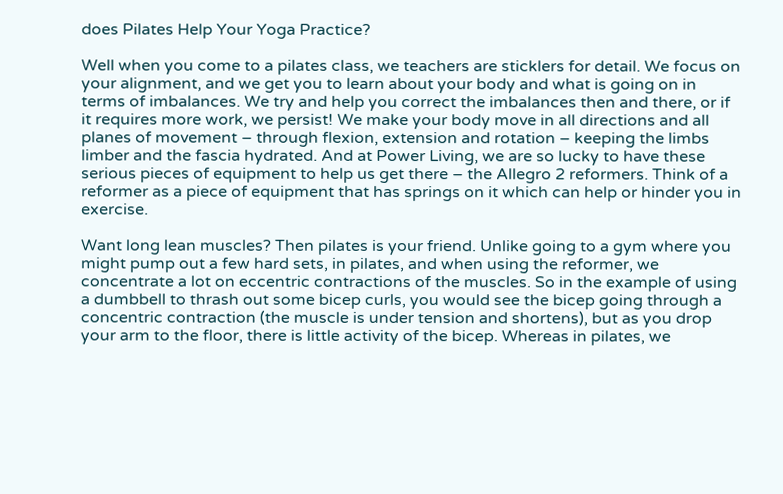does Pilates Help Your Yoga Practice?

Well when you come to a pilates class, we teachers are sticklers for detail. We focus on your alignment, and we get you to learn about your body and what is going on in terms of imbalances. We try and help you correct the imbalances then and there, or if it requires more work, we persist! We make your body move in all directions and all planes of movement – through flexion, extension and rotation – keeping the limbs limber and the fascia hydrated. And at Power Living, we are so lucky to have these serious pieces of equipment to help us get there – the Allegro 2 reformers. Think of a reformer as a piece of equipment that has springs on it which can help or hinder you in exercise.

Want long lean muscles? Then pilates is your friend. Unlike going to a gym where you might pump out a few hard sets, in pilates, and when using the reformer, we concentrate a lot on eccentric contractions of the muscles. So in the example of using a dumbbell to thrash out some bicep curls, you would see the bicep going through a concentric contraction (the muscle is under tension and shortens), but as you drop your arm to the floor, there is little activity of the bicep. Whereas in pilates, we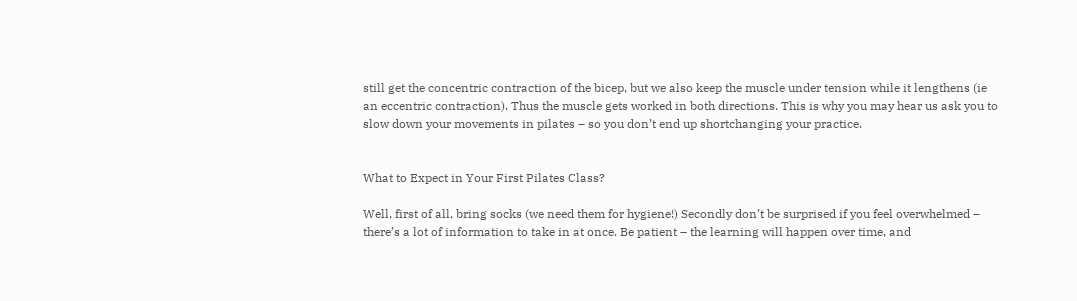still get the concentric contraction of the bicep, but we also keep the muscle under tension while it lengthens (ie an eccentric contraction). Thus the muscle gets worked in both directions. This is why you may hear us ask you to slow down your movements in pilates – so you don’t end up shortchanging your practice.


What to Expect in Your First Pilates Class?

Well, first of all, bring socks (we need them for hygiene!) Secondly don’t be surprised if you feel overwhelmed – there’s a lot of information to take in at once. Be patient – the learning will happen over time, and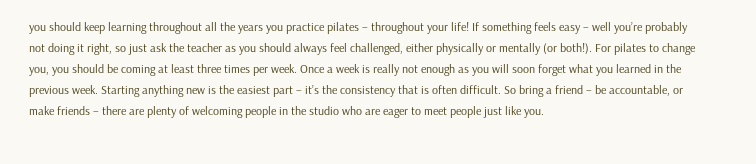you should keep learning throughout all the years you practice pilates – throughout your life! If something feels easy – well you’re probably not doing it right, so just ask the teacher as you should always feel challenged, either physically or mentally (or both!). For pilates to change you, you should be coming at least three times per week. Once a week is really not enough as you will soon forget what you learned in the previous week. Starting anything new is the easiest part – it’s the consistency that is often difficult. So bring a friend – be accountable, or make friends – there are plenty of welcoming people in the studio who are eager to meet people just like you.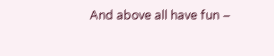And above all have fun –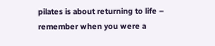pilates is about returning to life – remember when you were a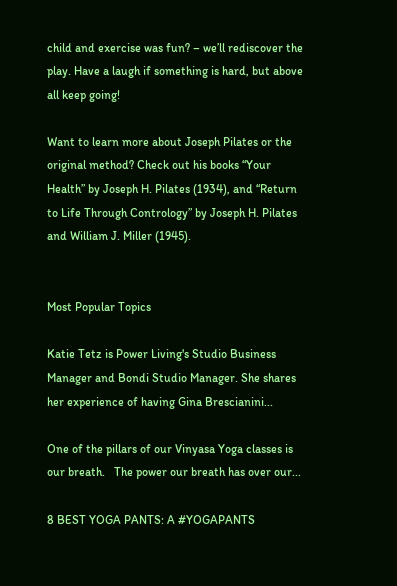child and exercise was fun? – we’ll rediscover the play. Have a laugh if something is hard, but above all keep going!

Want to learn more about Joseph Pilates or the original method? Check out his books “Your Health” by Joseph H. Pilates (1934), and “Return to Life Through Contrology” by Joseph H. Pilates and William J. Miller (1945).


Most Popular Topics

Katie Tetz is Power Living's Studio Business Manager and Bondi Studio Manager. She shares her experience of having Gina Brescianini...

One of the pillars of our Vinyasa Yoga classes is our breath.   The power our breath has over our...

8 BEST YOGA PANTS: A #YOGAPANTS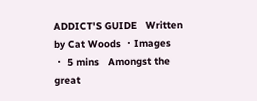ADDICT'S GUIDE   Written by Cat Woods ・Images  ・ 5 mins   Amongst the great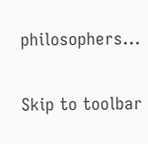philosophers...

Skip to toolbar